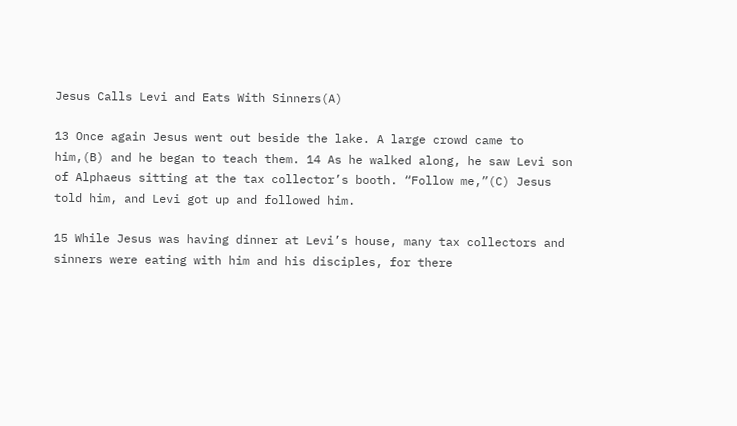Jesus Calls Levi and Eats With Sinners(A)

13 Once again Jesus went out beside the lake. A large crowd came to him,(B) and he began to teach them. 14 As he walked along, he saw Levi son of Alphaeus sitting at the tax collector’s booth. “Follow me,”(C) Jesus told him, and Levi got up and followed him.

15 While Jesus was having dinner at Levi’s house, many tax collectors and sinners were eating with him and his disciples, for there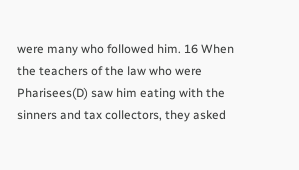were many who followed him. 16 When the teachers of the law who were Pharisees(D) saw him eating with the sinners and tax collectors, they asked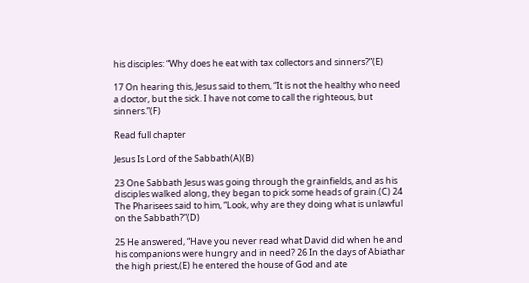his disciples: “Why does he eat with tax collectors and sinners?”(E)

17 On hearing this, Jesus said to them, “It is not the healthy who need a doctor, but the sick. I have not come to call the righteous, but sinners.”(F)

Read full chapter

Jesus Is Lord of the Sabbath(A)(B)

23 One Sabbath Jesus was going through the grainfields, and as his disciples walked along, they began to pick some heads of grain.(C) 24 The Pharisees said to him, “Look, why are they doing what is unlawful on the Sabbath?”(D)

25 He answered, “Have you never read what David did when he and his companions were hungry and in need? 26 In the days of Abiathar the high priest,(E) he entered the house of God and ate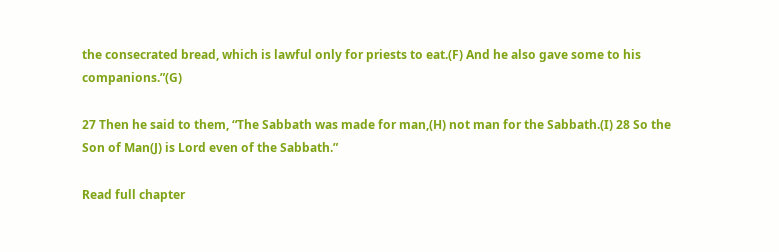the consecrated bread, which is lawful only for priests to eat.(F) And he also gave some to his companions.”(G)

27 Then he said to them, “The Sabbath was made for man,(H) not man for the Sabbath.(I) 28 So the Son of Man(J) is Lord even of the Sabbath.”

Read full chapter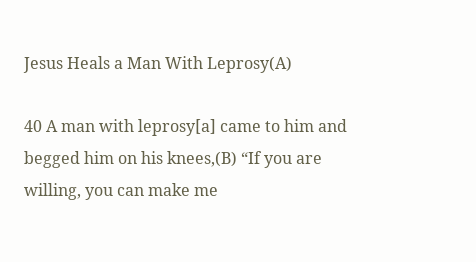Jesus Heals a Man With Leprosy(A)

40 A man with leprosy[a] came to him and begged him on his knees,(B) “If you are willing, you can make me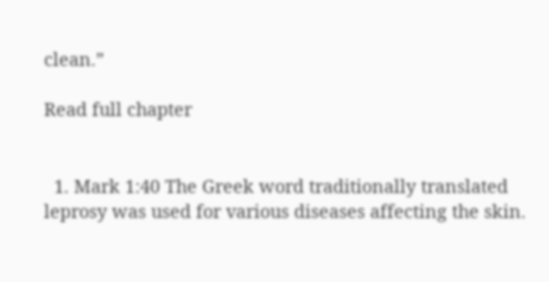clean.”

Read full chapter


  1. Mark 1:40 The Greek word traditionally translated leprosy was used for various diseases affecting the skin.